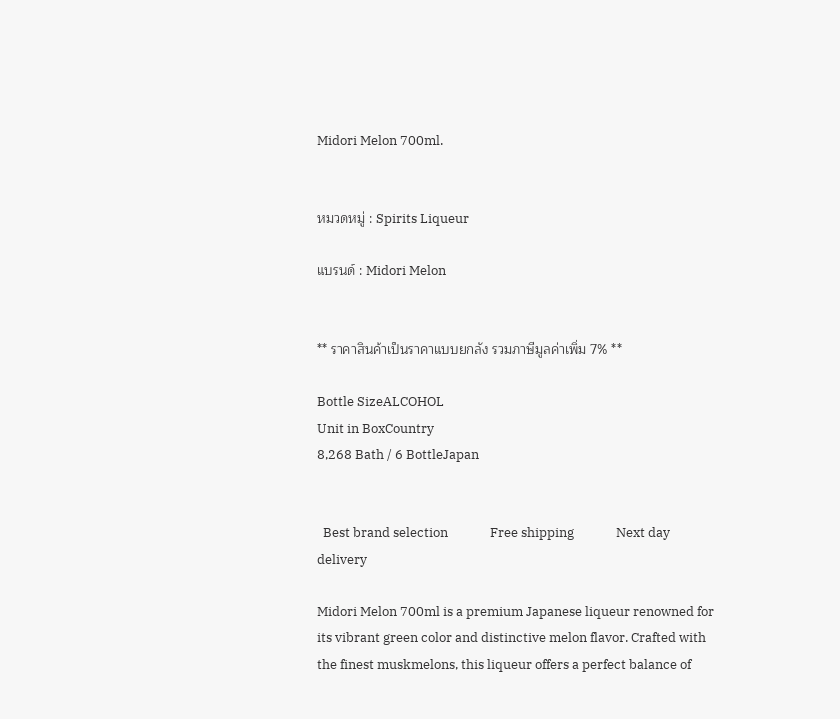Midori Melon 700ml.


หมวดหมู่ : Spirits Liqueur

แบรนด์ : Midori Melon


** ราคาสินค้าเป็นราคาแบบยกลัง รวมภาษีมูลค่าเพิ่ม 7% **

Bottle SizeALCOHOL
Unit in BoxCountry
8,268 Bath / 6 BottleJapan


  Best brand selection              Free shipping              Next day delivery

Midori Melon 700ml is a premium Japanese liqueur renowned for its vibrant green color and distinctive melon flavor. Crafted with the finest muskmelons, this liqueur offers a perfect balance of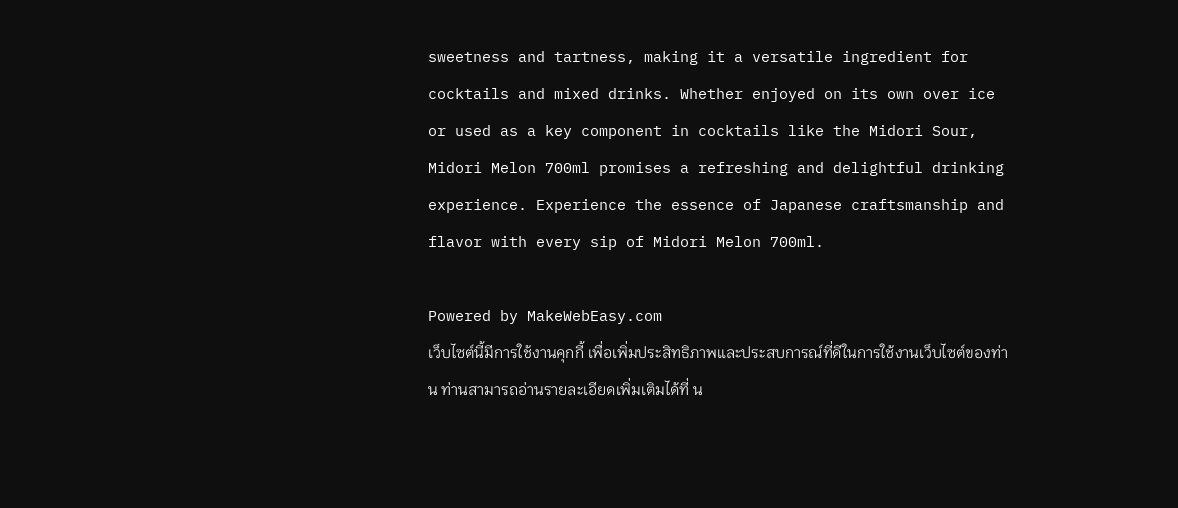sweetness and tartness, making it a versatile ingredient for cocktails and mixed drinks. Whether enjoyed on its own over ice or used as a key component in cocktails like the Midori Sour, Midori Melon 700ml promises a refreshing and delightful drinking experience. Experience the essence of Japanese craftsmanship and flavor with every sip of Midori Melon 700ml.

Powered by MakeWebEasy.com
เว็บไซต์นี้มีการใช้งานคุกกี้ เพื่อเพิ่มประสิทธิภาพและประสบการณ์ที่ดีในการใช้งานเว็บไซต์ของท่าน ท่านสามารถอ่านรายละเอียดเพิ่มเติมได้ที่ น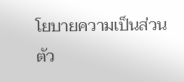โยบายความเป็นส่วนตัว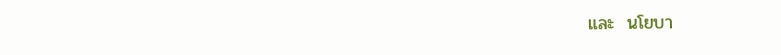และ  นโยบา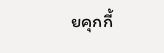ยคุกกี้